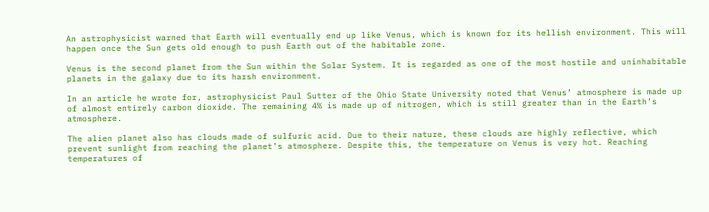An astrophysicist warned that Earth will eventually end up like Venus, which is known for its hellish environment. This will happen once the Sun gets old enough to push Earth out of the habitable zone.

Venus is the second planet from the Sun within the Solar System. It is regarded as one of the most hostile and uninhabitable planets in the galaxy due to its harsh environment.

In an article he wrote for, astrophysicist Paul Sutter of the Ohio State University noted that Venus’ atmosphere is made up of almost entirely carbon dioxide. The remaining 4% is made up of nitrogen, which is still greater than in the Earth’s atmosphere.

The alien planet also has clouds made of sulfuric acid. Due to their nature, these clouds are highly reflective, which prevent sunlight from reaching the planet’s atmosphere. Despite this, the temperature on Venus is very hot. Reaching temperatures of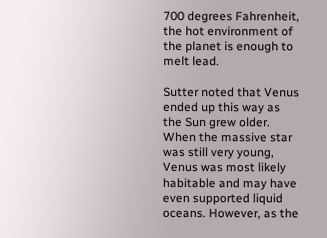700 degrees Fahrenheit, the hot environment of the planet is enough to melt lead.

Sutter noted that Venus ended up this way as the Sun grew older. When the massive star was still very young, Venus was most likely habitable and may have even supported liquid oceans. However, as the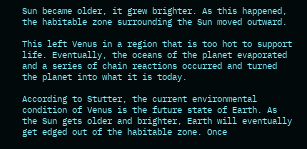Sun became older, it grew brighter. As this happened, the habitable zone surrounding the Sun moved outward.

This left Venus in a region that is too hot to support life. Eventually, the oceans of the planet evaporated and a series of chain reactions occurred and turned the planet into what it is today.

According to Stutter, the current environmental condition of Venus is the future state of Earth. As the Sun gets older and brighter, Earth will eventually get edged out of the habitable zone. Once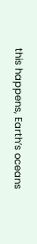this happens, Earth’s oceans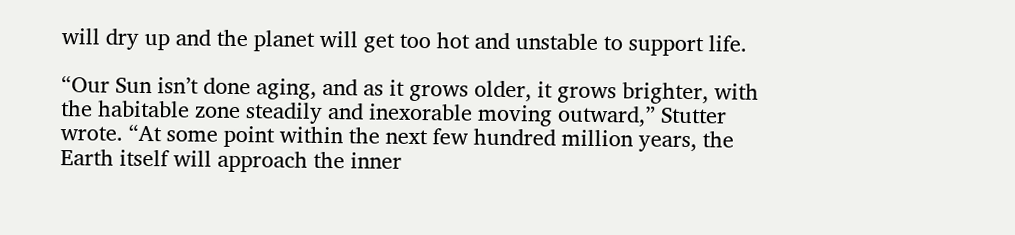will dry up and the planet will get too hot and unstable to support life.

“Our Sun isn’t done aging, and as it grows older, it grows brighter, with the habitable zone steadily and inexorable moving outward,” Stutter wrote. “At some point within the next few hundred million years, the Earth itself will approach the inner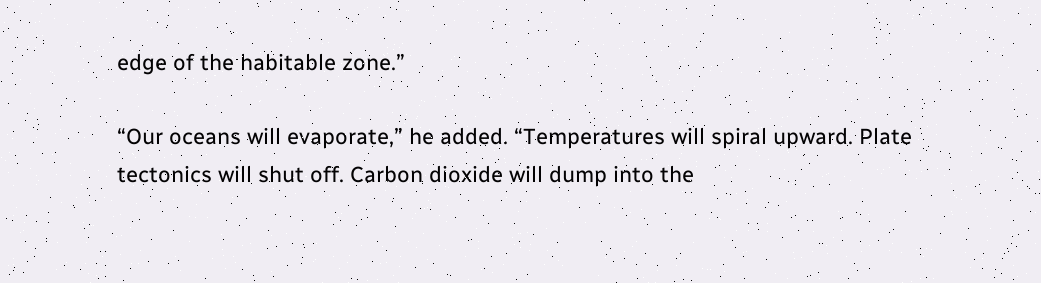edge of the habitable zone.”

“Our oceans will evaporate,” he added. “Temperatures will spiral upward. Plate tectonics will shut off. Carbon dioxide will dump into the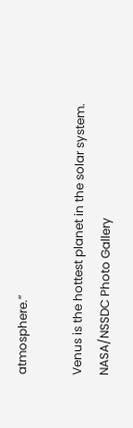atmosphere.”

Venus is the hottest planet in the solar system. NASA/NSSDC Photo Gallery